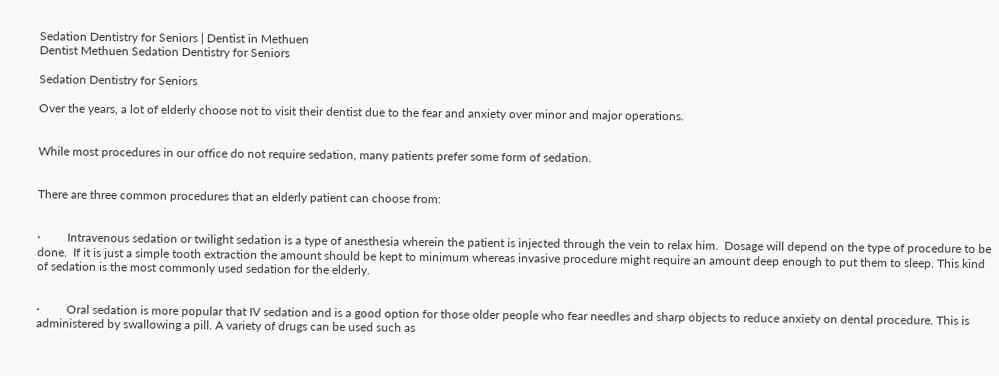Sedation Dentistry for Seniors | Dentist in Methuen
Dentist Methuen Sedation Dentistry for Seniors

Sedation Dentistry for Seniors

Over the years, a lot of elderly choose not to visit their dentist due to the fear and anxiety over minor and major operations.


While most procedures in our office do not require sedation, many patients prefer some form of sedation.


There are three common procedures that an elderly patient can choose from:


·         Intravenous sedation or twilight sedation is a type of anesthesia wherein the patient is injected through the vein to relax him.  Dosage will depend on the type of procedure to be done.  If it is just a simple tooth extraction the amount should be kept to minimum whereas invasive procedure might require an amount deep enough to put them to sleep. This kind of sedation is the most commonly used sedation for the elderly.


·         Oral sedation is more popular that IV sedation and is a good option for those older people who fear needles and sharp objects to reduce anxiety on dental procedure. This is administered by swallowing a pill. A variety of drugs can be used such as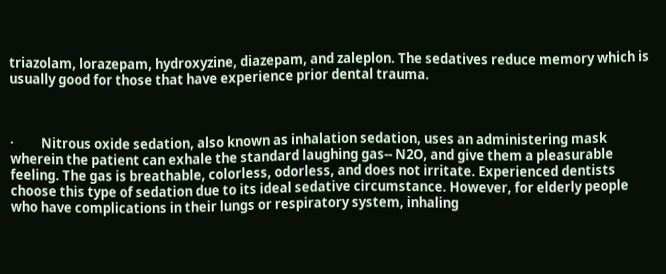triazolam, lorazepam, hydroxyzine, diazepam, and zaleplon. The sedatives reduce memory which is usually good for those that have experience prior dental trauma.



·         Nitrous oxide sedation, also known as inhalation sedation, uses an administering mask wherein the patient can exhale the standard laughing gas-- N2O, and give them a pleasurable feeling. The gas is breathable, colorless, odorless, and does not irritate. Experienced dentists choose this type of sedation due to its ideal sedative circumstance. However, for elderly people who have complications in their lungs or respiratory system, inhaling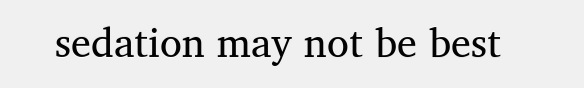sedation may not be best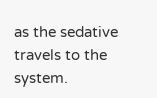as the sedative travels to the system.